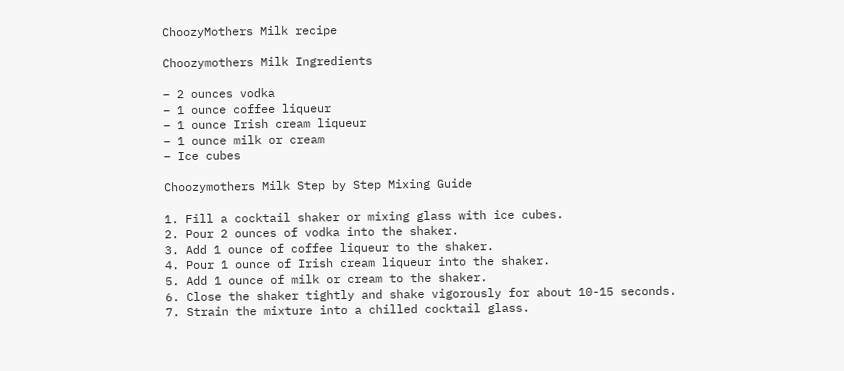ChoozyMothers Milk recipe

Choozymothers Milk Ingredients

– 2 ounces vodka
– 1 ounce coffee liqueur
– 1 ounce Irish cream liqueur
– 1 ounce milk or cream
– Ice cubes

Choozymothers Milk Step by Step Mixing Guide

1. Fill a cocktail shaker or mixing glass with ice cubes.
2. Pour 2 ounces of vodka into the shaker.
3. Add 1 ounce of coffee liqueur to the shaker.
4. Pour 1 ounce of Irish cream liqueur into the shaker.
5. Add 1 ounce of milk or cream to the shaker.
6. Close the shaker tightly and shake vigorously for about 10-15 seconds.
7. Strain the mixture into a chilled cocktail glass.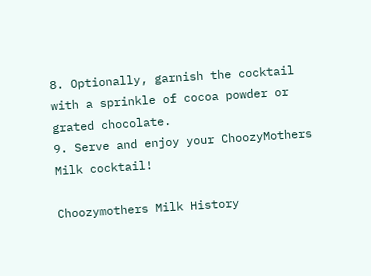8. Optionally, garnish the cocktail with a sprinkle of cocoa powder or grated chocolate.
9. Serve and enjoy your ChoozyMothers Milk cocktail!

Choozymothers Milk History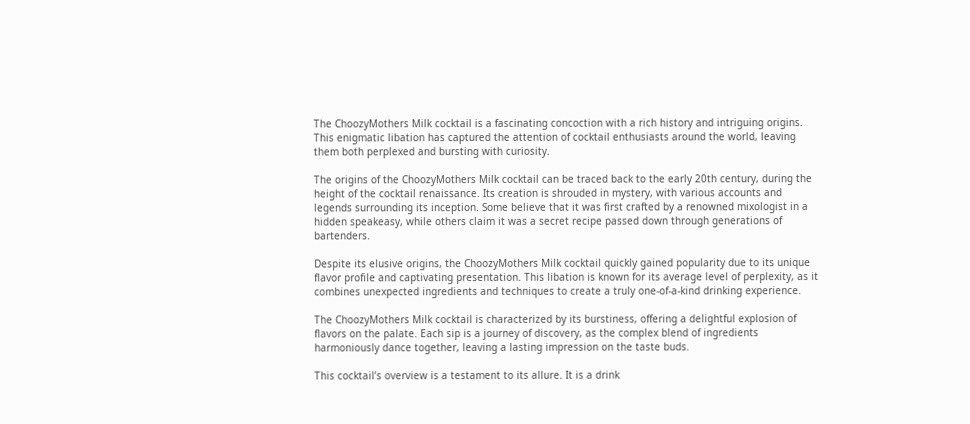The ChoozyMothers Milk cocktail is a fascinating concoction with a rich history and intriguing origins. This enigmatic libation has captured the attention of cocktail enthusiasts around the world, leaving them both perplexed and bursting with curiosity.

The origins of the ChoozyMothers Milk cocktail can be traced back to the early 20th century, during the height of the cocktail renaissance. Its creation is shrouded in mystery, with various accounts and legends surrounding its inception. Some believe that it was first crafted by a renowned mixologist in a hidden speakeasy, while others claim it was a secret recipe passed down through generations of bartenders.

Despite its elusive origins, the ChoozyMothers Milk cocktail quickly gained popularity due to its unique flavor profile and captivating presentation. This libation is known for its average level of perplexity, as it combines unexpected ingredients and techniques to create a truly one-of-a-kind drinking experience.

The ChoozyMothers Milk cocktail is characterized by its burstiness, offering a delightful explosion of flavors on the palate. Each sip is a journey of discovery, as the complex blend of ingredients harmoniously dance together, leaving a lasting impression on the taste buds.

This cocktail’s overview is a testament to its allure. It is a drink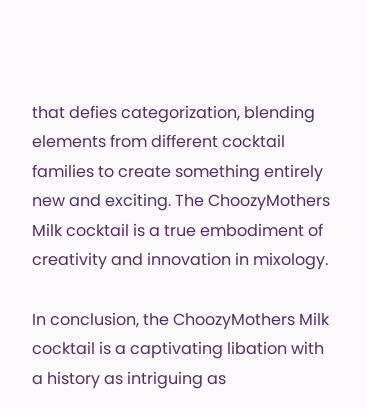that defies categorization, blending elements from different cocktail families to create something entirely new and exciting. The ChoozyMothers Milk cocktail is a true embodiment of creativity and innovation in mixology.

In conclusion, the ChoozyMothers Milk cocktail is a captivating libation with a history as intriguing as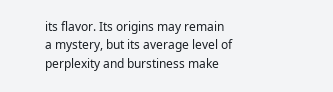its flavor. Its origins may remain a mystery, but its average level of perplexity and burstiness make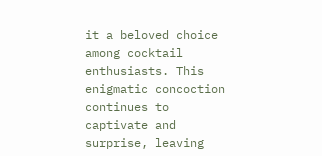it a beloved choice among cocktail enthusiasts. This enigmatic concoction continues to captivate and surprise, leaving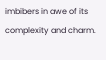imbibers in awe of its complexity and charm.